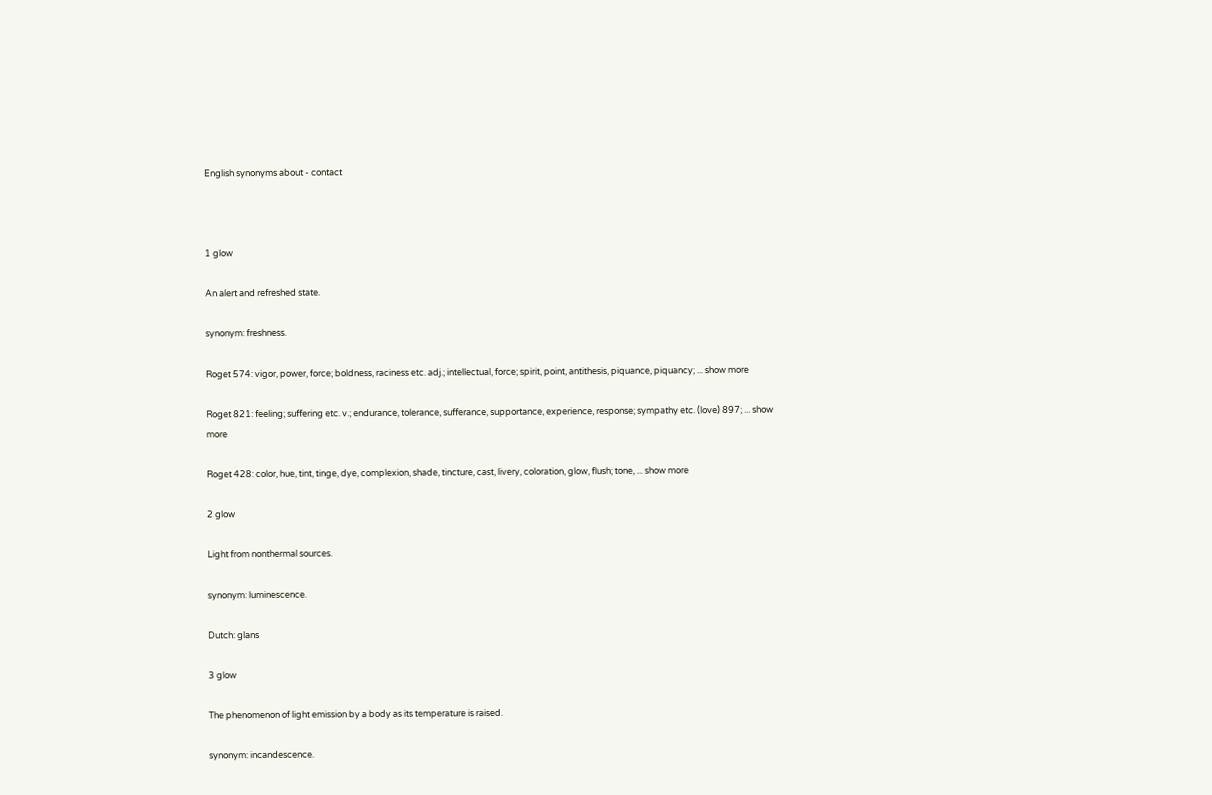English synonyms about - contact



1 glow

An alert and refreshed state.

synonym: freshness.

Roget 574: vigor, power, force; boldness, raciness etc. adj.; intellectual, force; spirit, point, antithesis, piquance, piquancy; ... show more

Roget 821: feeling; suffering etc. v.; endurance, tolerance, sufferance, supportance, experience, response; sympathy etc. (love) 897; ... show more

Roget 428: color, hue, tint, tinge, dye, complexion, shade, tincture, cast, livery, coloration, glow, flush; tone, ... show more

2 glow

Light from nonthermal sources.

synonym: luminescence.

Dutch: glans

3 glow

The phenomenon of light emission by a body as its temperature is raised.

synonym: incandescence.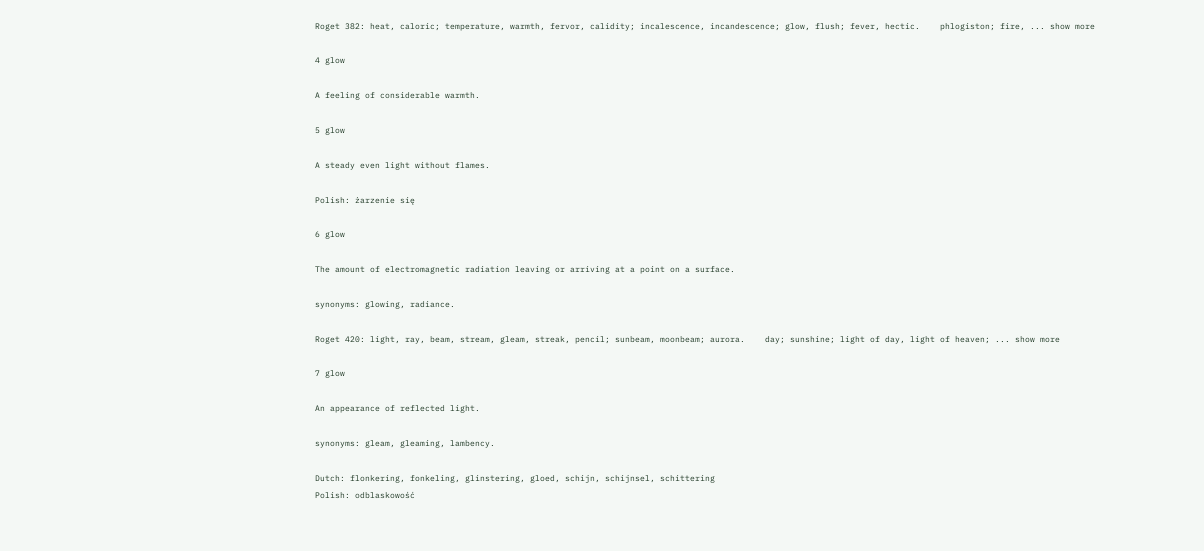Roget 382: heat, caloric; temperature, warmth, fervor, calidity; incalescence, incandescence; glow, flush; fever, hectic.    phlogiston; fire, ... show more

4 glow

A feeling of considerable warmth.

5 glow

A steady even light without flames.

Polish: żarzenie się

6 glow

The amount of electromagnetic radiation leaving or arriving at a point on a surface.

synonyms: glowing, radiance.

Roget 420: light, ray, beam, stream, gleam, streak, pencil; sunbeam, moonbeam; aurora.    day; sunshine; light of day, light of heaven; ... show more

7 glow

An appearance of reflected light.

synonyms: gleam, gleaming, lambency.

Dutch: flonkering, fonkeling, glinstering, gloed, schijn, schijnsel, schittering
Polish: odblaskowość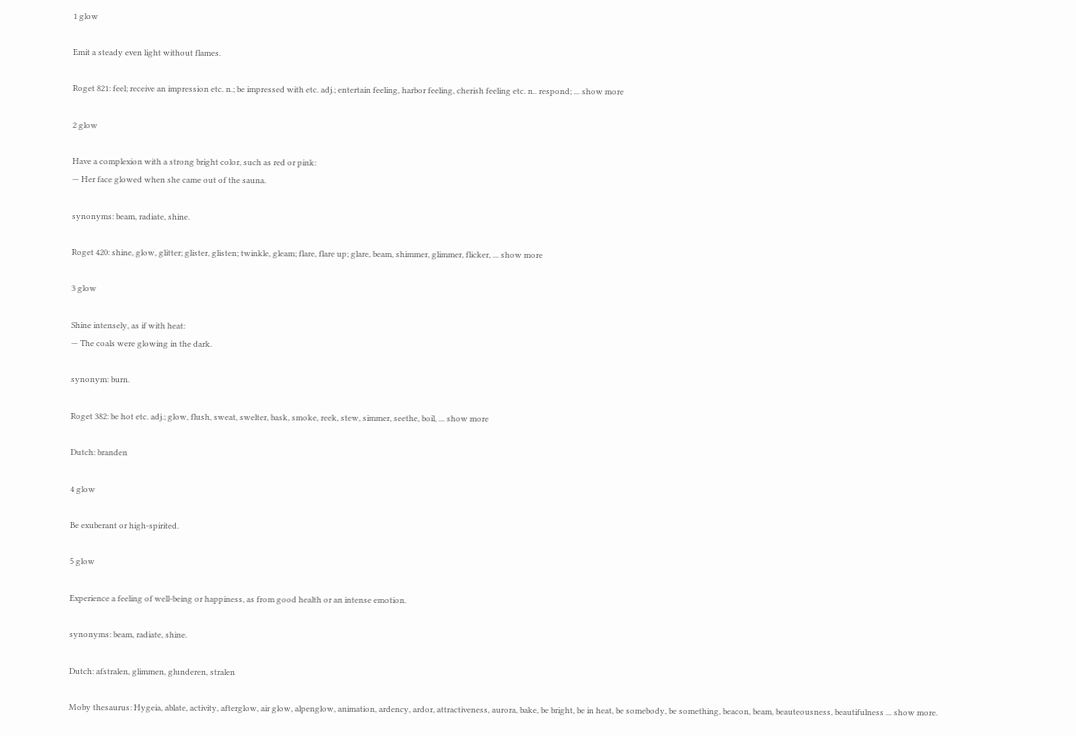1 glow

Emit a steady even light without flames.

Roget 821: feel; receive an impression etc. n.; be impressed with etc. adj.; entertain feeling, harbor feeling, cherish feeling etc. n.. respond; ... show more

2 glow

Have a complexion with a strong bright color, such as red or pink:
— Her face glowed when she came out of the sauna.

synonyms: beam, radiate, shine.

Roget 420: shine, glow, glitter; glister, glisten; twinkle, gleam; flare, flare up; glare, beam, shimmer, glimmer, flicker, ... show more

3 glow

Shine intensely, as if with heat:
— The coals were glowing in the dark.

synonym: burn.

Roget 382: be hot etc. adj.; glow, flush, sweat, swelter, bask, smoke, reek, stew, simmer, seethe, boil, ... show more

Dutch: branden

4 glow

Be exuberant or high-spirited.

5 glow

Experience a feeling of well-being or happiness, as from good health or an intense emotion.

synonyms: beam, radiate, shine.

Dutch: afstralen, glimmen, glunderen, stralen

Moby thesaurus: Hygeia, ablate, activity, afterglow, air glow, alpenglow, animation, ardency, ardor, attractiveness, aurora, bake, be bright, be in heat, be somebody, be something, beacon, beam, beauteousness, beautifulness ... show more.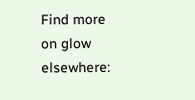Find more on glow elsewhere: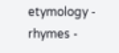etymology - rhymes -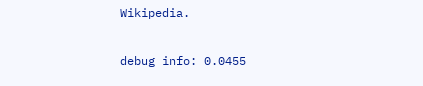Wikipedia.

debug info: 0.0455